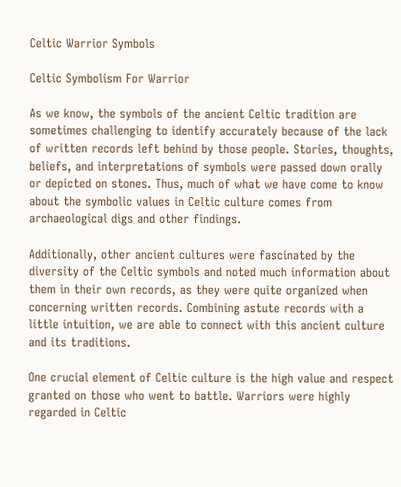Celtic Warrior Symbols

Celtic Symbolism For Warrior

As we know, the symbols of the ancient Celtic tradition are sometimes challenging to identify accurately because of the lack of written records left behind by those people. Stories, thoughts, beliefs, and interpretations of symbols were passed down orally or depicted on stones. Thus, much of what we have come to know about the symbolic values in Celtic culture comes from archaeological digs and other findings.

Additionally, other ancient cultures were fascinated by the diversity of the Celtic symbols and noted much information about them in their own records, as they were quite organized when concerning written records. Combining astute records with a little intuition, we are able to connect with this ancient culture and its traditions.

One crucial element of Celtic culture is the high value and respect granted on those who went to battle. Warriors were highly regarded in Celtic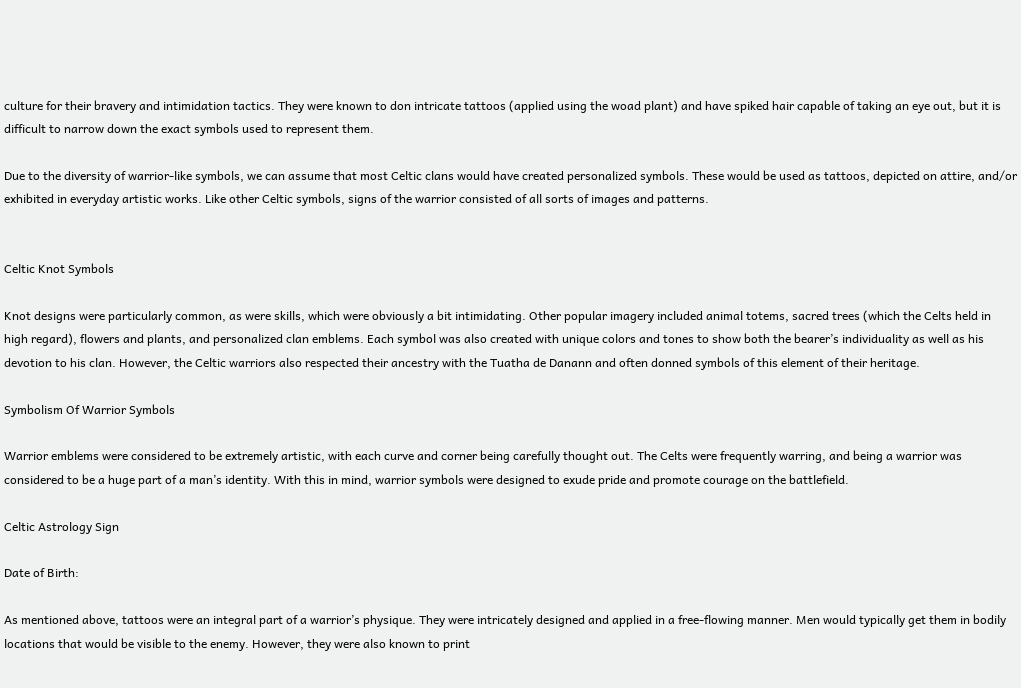culture for their bravery and intimidation tactics. They were known to don intricate tattoos (applied using the woad plant) and have spiked hair capable of taking an eye out, but it is difficult to narrow down the exact symbols used to represent them.

Due to the diversity of warrior-like symbols, we can assume that most Celtic clans would have created personalized symbols. These would be used as tattoos, depicted on attire, and/or exhibited in everyday artistic works. Like other Celtic symbols, signs of the warrior consisted of all sorts of images and patterns.


Celtic Knot Symbols

Knot designs were particularly common, as were skills, which were obviously a bit intimidating. Other popular imagery included animal totems, sacred trees (which the Celts held in high regard), flowers and plants, and personalized clan emblems. Each symbol was also created with unique colors and tones to show both the bearer’s individuality as well as his devotion to his clan. However, the Celtic warriors also respected their ancestry with the Tuatha de Danann and often donned symbols of this element of their heritage.

Symbolism Of Warrior Symbols

Warrior emblems were considered to be extremely artistic, with each curve and corner being carefully thought out. The Celts were frequently warring, and being a warrior was considered to be a huge part of a man’s identity. With this in mind, warrior symbols were designed to exude pride and promote courage on the battlefield.

Celtic Astrology Sign

Date of Birth:

As mentioned above, tattoos were an integral part of a warrior’s physique. They were intricately designed and applied in a free-flowing manner. Men would typically get them in bodily locations that would be visible to the enemy. However, they were also known to print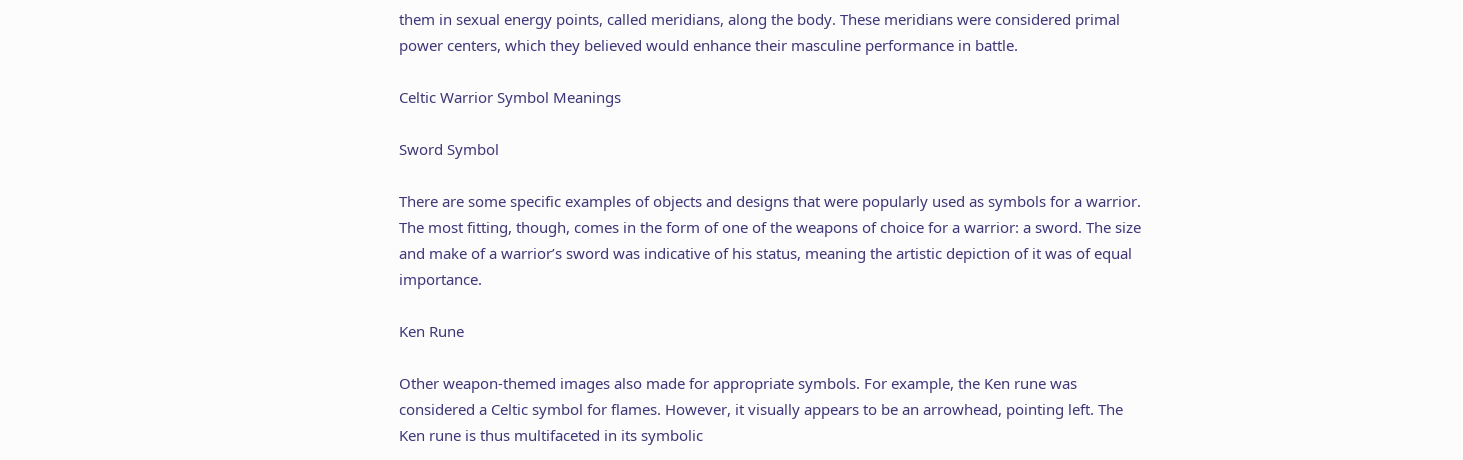them in sexual energy points, called meridians, along the body. These meridians were considered primal power centers, which they believed would enhance their masculine performance in battle.

Celtic Warrior Symbol Meanings

Sword Symbol

There are some specific examples of objects and designs that were popularly used as symbols for a warrior. The most fitting, though, comes in the form of one of the weapons of choice for a warrior: a sword. The size and make of a warrior’s sword was indicative of his status, meaning the artistic depiction of it was of equal importance.

Ken Rune

Other weapon-themed images also made for appropriate symbols. For example, the Ken rune was considered a Celtic symbol for flames. However, it visually appears to be an arrowhead, pointing left. The Ken rune is thus multifaceted in its symbolic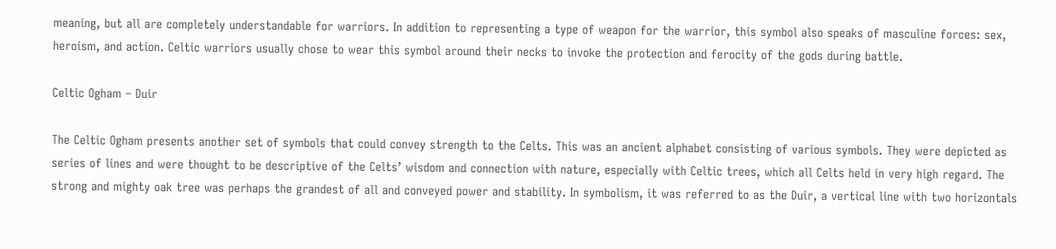meaning, but all are completely understandable for warriors. In addition to representing a type of weapon for the warrior, this symbol also speaks of masculine forces: sex, heroism, and action. Celtic warriors usually chose to wear this symbol around their necks to invoke the protection and ferocity of the gods during battle.

Celtic Ogham – Duir

The Celtic Ogham presents another set of symbols that could convey strength to the Celts. This was an ancient alphabet consisting of various symbols. They were depicted as series of lines and were thought to be descriptive of the Celts’ wisdom and connection with nature, especially with Celtic trees, which all Celts held in very high regard. The strong and mighty oak tree was perhaps the grandest of all and conveyed power and stability. In symbolism, it was referred to as the Duir, a vertical line with two horizontals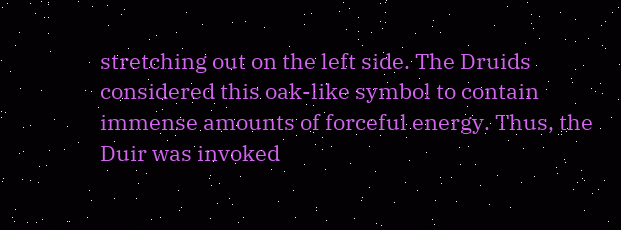stretching out on the left side. The Druids considered this oak-like symbol to contain immense amounts of forceful energy. Thus, the Duir was invoked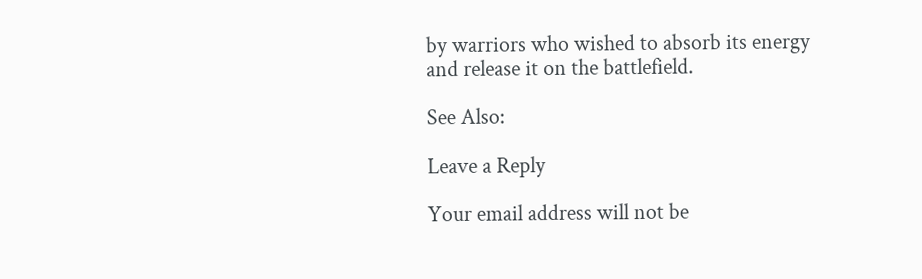by warriors who wished to absorb its energy and release it on the battlefield.

See Also:

Leave a Reply

Your email address will not be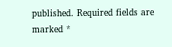published. Required fields are marked *